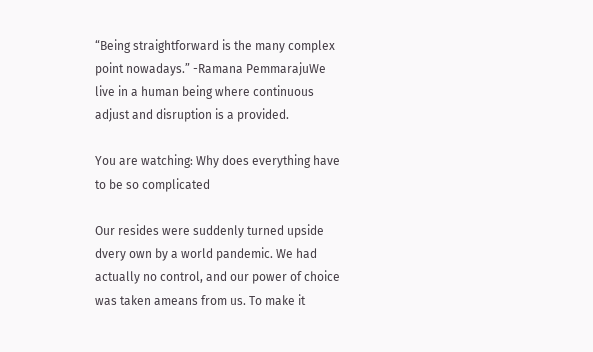“Being straightforward is the many complex point nowadays.” -Ramana PemmarajuWe live in a human being where continuous adjust and disruption is a provided.

You are watching: Why does everything have to be so complicated

Our resides were suddenly turned upside dvery own by a world pandemic. We had actually no control, and our power of choice was taken ameans from us. To make it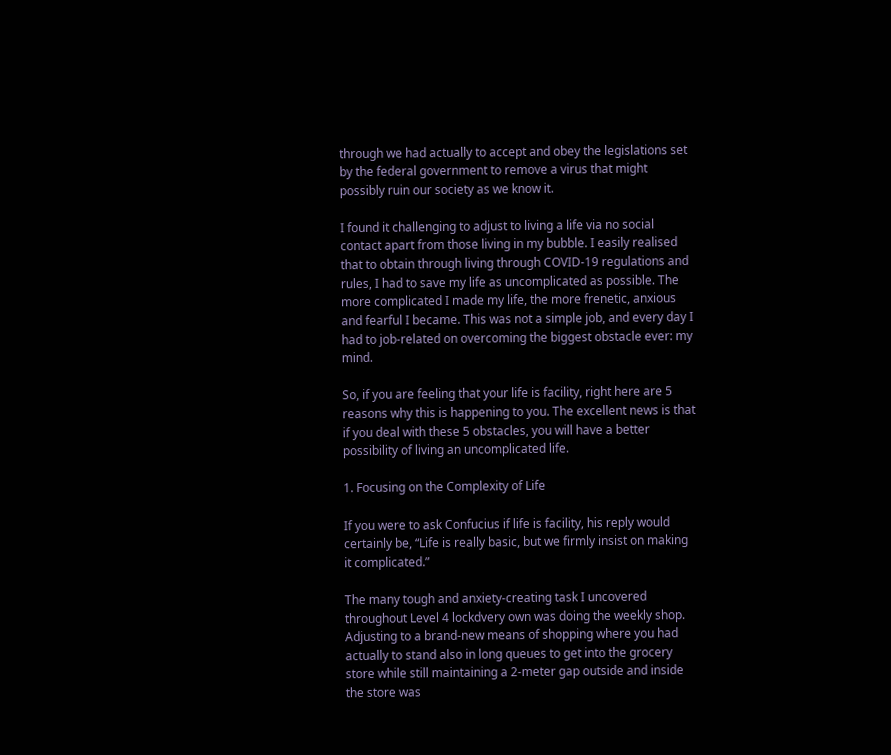through we had actually to accept and obey the legislations set by the federal government to remove a virus that might possibly ruin our society as we know it.

I found it challenging to adjust to living a life via no social contact apart from those living in my bubble. I easily realised that to obtain through living through COVID-19 regulations and rules, I had to save my life as uncomplicated as possible. The more complicated I made my life, the more frenetic, anxious and fearful I became. This was not a simple job, and every day I had to job-related on overcoming the biggest obstacle ever: my mind.

So, if you are feeling that your life is facility, right here are 5 reasons why this is happening to you. The excellent news is that if you deal with these 5 obstacles, you will have a better possibility of living an uncomplicated life.

1. Focusing on the Complexity of Life

If you were to ask Confucius if life is facility, his reply would certainly be, “Life is really basic, but we firmly insist on making it complicated.”

The many tough and anxiety-creating task I uncovered throughout Level 4 lockdvery own was doing the weekly shop. Adjusting to a brand-new means of shopping where you had actually to stand also in long queues to get into the grocery store while still maintaining a 2-meter gap outside and inside the store was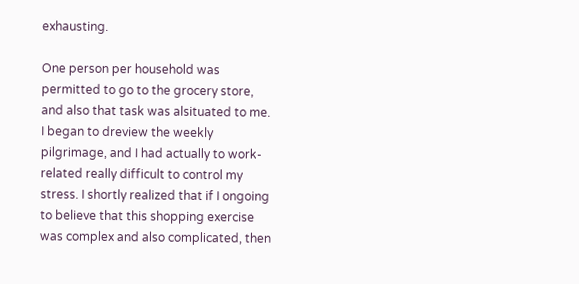exhausting.

One person per household was permitted to go to the grocery store, and also that task was alsituated to me. I began to dreview the weekly pilgrimage, and I had actually to work-related really difficult to control my stress. I shortly realized that if I ongoing to believe that this shopping exercise was complex and also complicated, then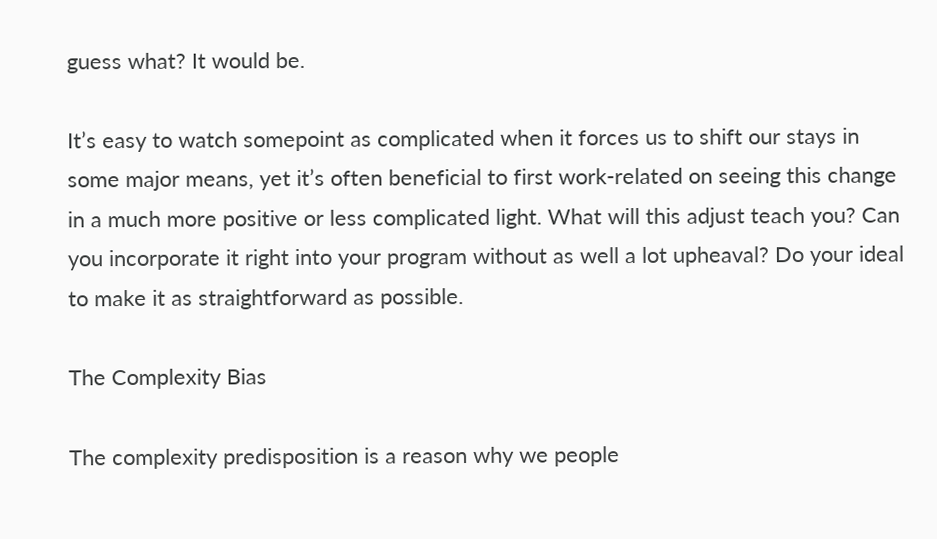guess what? It would be.

It’s easy to watch somepoint as complicated when it forces us to shift our stays in some major means, yet it’s often beneficial to first work-related on seeing this change in a much more positive or less complicated light. What will this adjust teach you? Can you incorporate it right into your program without as well a lot upheaval? Do your ideal to make it as straightforward as possible.

The Complexity Bias

The complexity predisposition is a reason why we people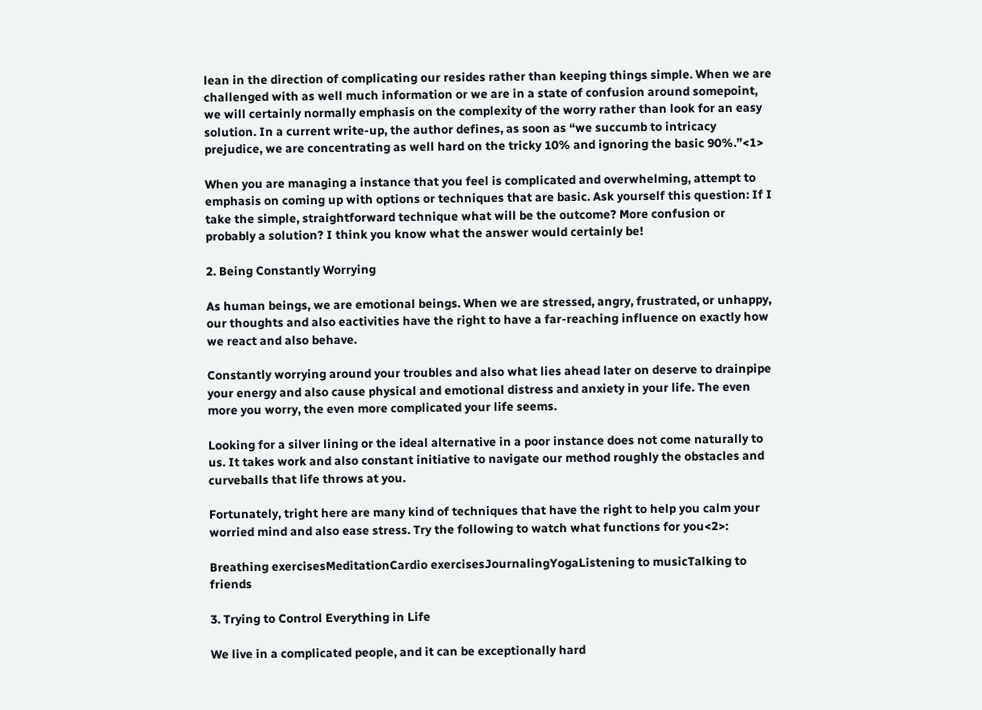lean in the direction of complicating our resides rather than keeping things simple. When we are challenged with as well much information or we are in a state of confusion around somepoint, we will certainly normally emphasis on the complexity of the worry rather than look for an easy solution. In a current write-up, the author defines, as soon as “we succumb to intricacy prejudice, we are concentrating as well hard on the tricky 10% and ignoring the basic 90%.”<1>

When you are managing a instance that you feel is complicated and overwhelming, attempt to emphasis on coming up with options or techniques that are basic. Ask yourself this question: If I take the simple, straightforward technique what will be the outcome? More confusion or probably a solution? I think you know what the answer would certainly be!

2. Being Constantly Worrying

As human beings, we are emotional beings. When we are stressed, angry, frustrated, or unhappy, our thoughts and also eactivities have the right to have a far-reaching influence on exactly how we react and also behave.

Constantly worrying around your troubles and also what lies ahead later on deserve to drainpipe your energy and also cause physical and emotional distress and anxiety in your life. The even more you worry, the even more complicated your life seems.

Looking for a silver lining or the ideal alternative in a poor instance does not come naturally to us. It takes work and also constant initiative to navigate our method roughly the obstacles and curveballs that life throws at you.

Fortunately, tright here are many kind of techniques that have the right to help you calm your worried mind and also ease stress. Try the following to watch what functions for you<2>:

Breathing exercisesMeditationCardio exercisesJournalingYogaListening to musicTalking to friends

3. Trying to Control Everything in Life

We live in a complicated people, and it can be exceptionally hard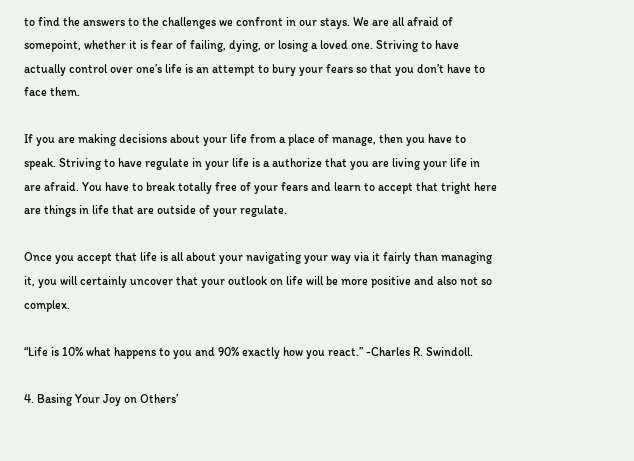to find the answers to the challenges we confront in our stays. We are all afraid of somepoint, whether it is fear of failing, dying, or losing a loved one. Striving to have actually control over one’s life is an attempt to bury your fears so that you don’t have to face them.

If you are making decisions about your life from a place of manage, then you have to speak. Striving to have regulate in your life is a authorize that you are living your life in are afraid. You have to break totally free of your fears and learn to accept that tright here are things in life that are outside of your regulate.

Once you accept that life is all about your navigating your way via it fairly than managing it, you will certainly uncover that your outlook on life will be more positive and also not so complex.

“Life is 10% what happens to you and 90% exactly how you react.” -Charles R. Swindoll.

4. Basing Your Joy on Others’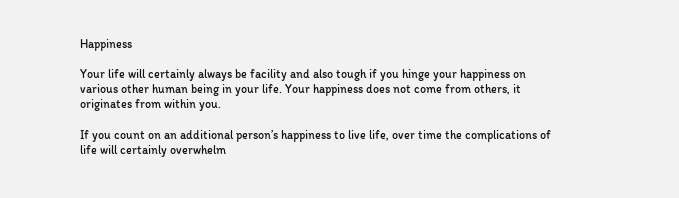Happiness

Your life will certainly always be facility and also tough if you hinge your happiness on various other human being in your life. Your happiness does not come from others, it originates from within you.

If you count on an additional person’s happiness to live life, over time the complications of life will certainly overwhelm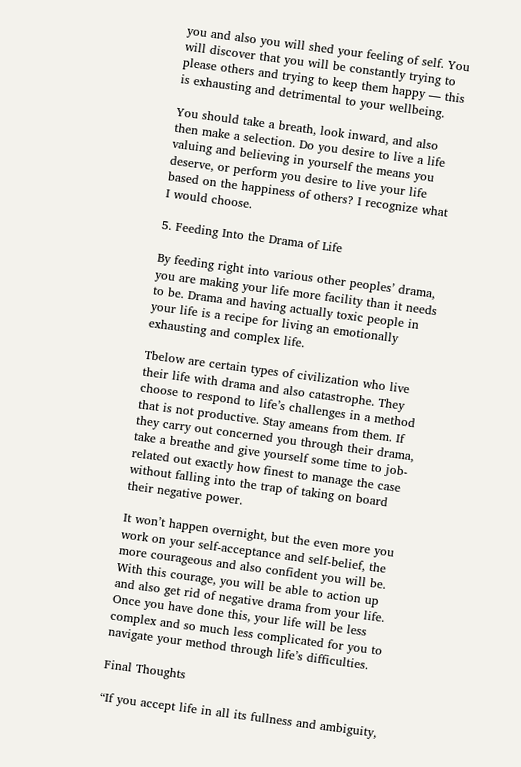you and also you will shed your feeling of self. You will discover that you will be constantly trying to please others and trying to keep them happy — this is exhausting and detrimental to your wellbeing.

You should take a breath, look inward, and also then make a selection. Do you desire to live a life valuing and believing in yourself the means you deserve, or perform you desire to live your life based on the happiness of others? I recognize what I would choose.

5. Feeding Into the Drama of Life

By feeding right into various other peoples’ drama, you are making your life more facility than it needs to be. Drama and having actually toxic people in your life is a recipe for living an emotionally exhausting and complex life.

Tbelow are certain types of civilization who live their life with drama and also catastrophe. They choose to respond to life’s challenges in a method that is not productive. Stay ameans from them. If they carry out concerned you through their drama, take a breathe and give yourself some time to job-related out exactly how finest to manage the case without falling into the trap of taking on board their negative power.

It won’t happen overnight, but the even more you work on your self-acceptance and self-belief, the more courageous and also confident you will be. With this courage, you will be able to action up and also get rid of negative drama from your life. Once you have done this, your life will be less complex and so much less complicated for you to navigate your method through life’s difficulties.

Final Thoughts

“If you accept life in all its fullness and ambiguity,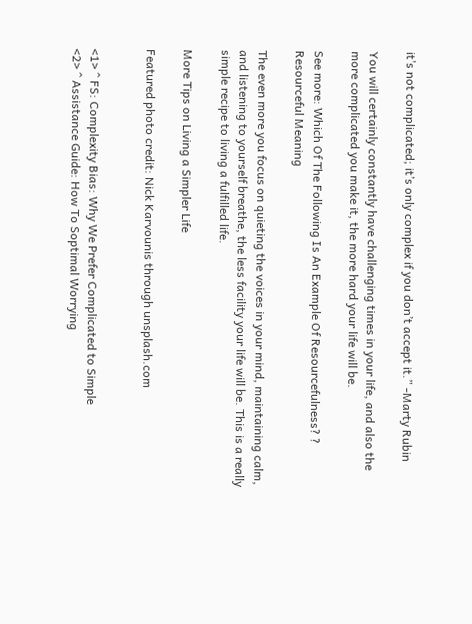it’s not complicated; it’s only complex if you don’t accept it.” -Marty Rubin

You will certainly constantly have challenging times in your life, and also the more complicated you make it, the more hard your life will be.

See more: Which Of The Following Is An Example Of Resourcefulness? ? Resourceful Meaning

The even more you focus on quieting the voices in your mind, maintaining calm, and listening to yourself breathe, the less facility your life will be. This is a really simple recipe to living a fulfilled life.

More Tips on Living a Simpler Life

Featured photo credit: Nick Karvounis through unsplash.com


<1> ^ FS: Complexity Bias: Why We Prefer Complicated to Simple
<2> ^ Assistance Guide: How To Soptimal Worrying